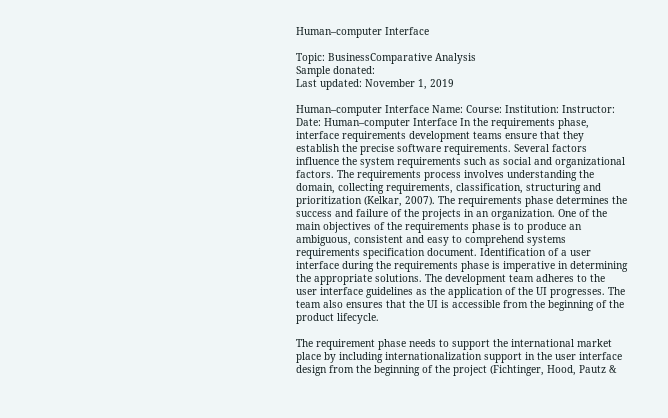Human–computer Interface

Topic: BusinessComparative Analysis
Sample donated:
Last updated: November 1, 2019

Human–computer Interface Name: Course: Institution: Instructor: Date: Human–computer Interface In the requirements phase, interface requirements development teams ensure that they establish the precise software requirements. Several factors influence the system requirements such as social and organizational factors. The requirements process involves understanding the domain, collecting requirements, classification, structuring and prioritization (Kelkar, 2007). The requirements phase determines the success and failure of the projects in an organization. One of the main objectives of the requirements phase is to produce an ambiguous, consistent and easy to comprehend systems requirements specification document. Identification of a user interface during the requirements phase is imperative in determining the appropriate solutions. The development team adheres to the user interface guidelines as the application of the UI progresses. The team also ensures that the UI is accessible from the beginning of the product lifecycle.

The requirement phase needs to support the international market place by including internationalization support in the user interface design from the beginning of the project (Fichtinger, Hood, Pautz &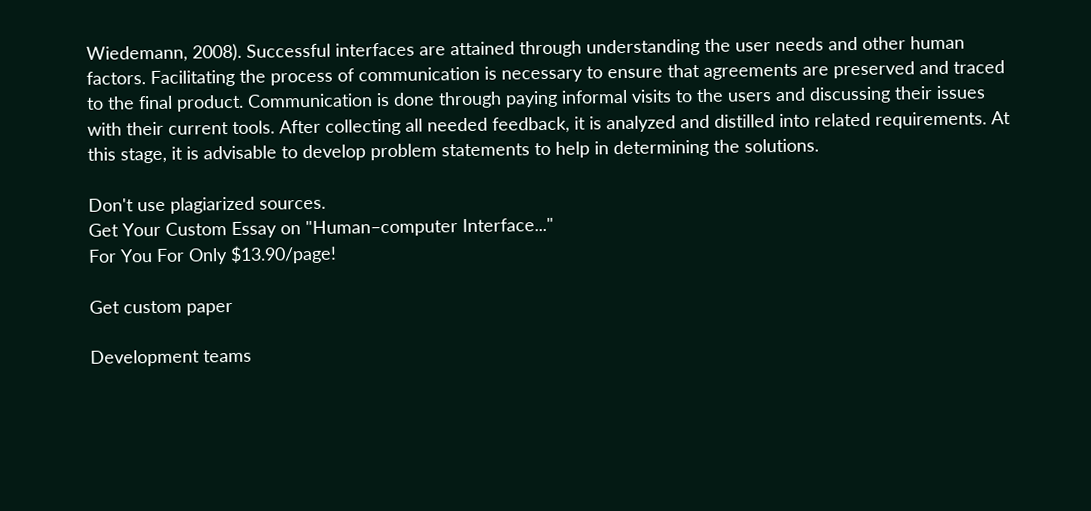Wiedemann, 2008). Successful interfaces are attained through understanding the user needs and other human factors. Facilitating the process of communication is necessary to ensure that agreements are preserved and traced to the final product. Communication is done through paying informal visits to the users and discussing their issues with their current tools. After collecting all needed feedback, it is analyzed and distilled into related requirements. At this stage, it is advisable to develop problem statements to help in determining the solutions.

Don't use plagiarized sources.
Get Your Custom Essay on "Human–computer Interface..."
For You For Only $13.90/page!

Get custom paper

Development teams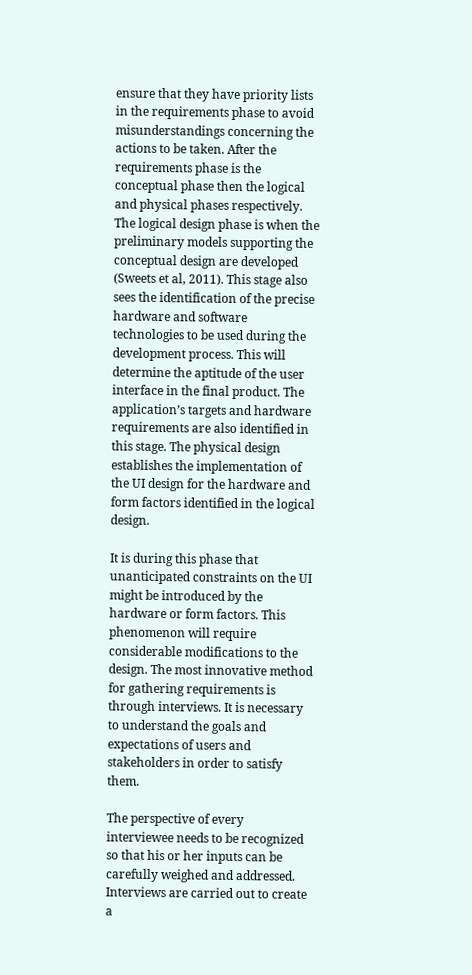ensure that they have priority lists in the requirements phase to avoid misunderstandings concerning the actions to be taken. After the requirements phase is the conceptual phase then the logical and physical phases respectively. The logical design phase is when the preliminary models supporting the conceptual design are developed (Sweets et al, 2011). This stage also sees the identification of the precise hardware and software technologies to be used during the development process. This will determine the aptitude of the user interface in the final product. The application’s targets and hardware requirements are also identified in this stage. The physical design establishes the implementation of the UI design for the hardware and form factors identified in the logical design.

It is during this phase that unanticipated constraints on the UI might be introduced by the hardware or form factors. This phenomenon will require considerable modifications to the design. The most innovative method for gathering requirements is through interviews. It is necessary to understand the goals and expectations of users and stakeholders in order to satisfy them.

The perspective of every interviewee needs to be recognized so that his or her inputs can be carefully weighed and addressed. Interviews are carried out to create a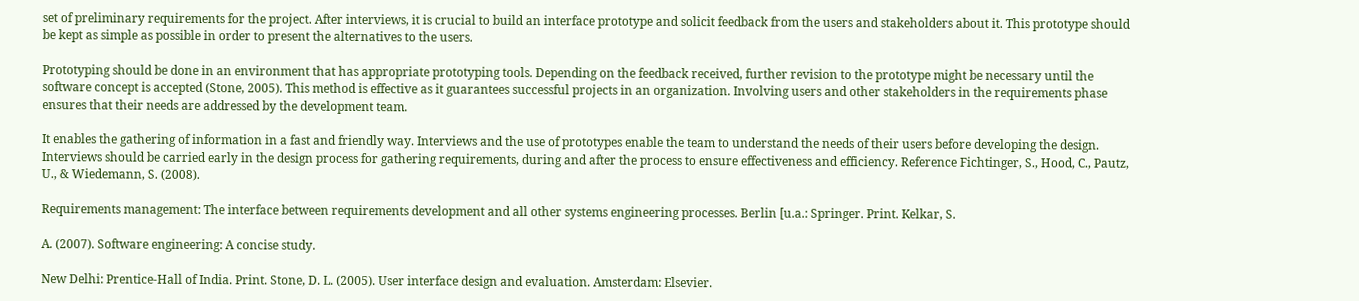set of preliminary requirements for the project. After interviews, it is crucial to build an interface prototype and solicit feedback from the users and stakeholders about it. This prototype should be kept as simple as possible in order to present the alternatives to the users.

Prototyping should be done in an environment that has appropriate prototyping tools. Depending on the feedback received, further revision to the prototype might be necessary until the software concept is accepted (Stone, 2005). This method is effective as it guarantees successful projects in an organization. Involving users and other stakeholders in the requirements phase ensures that their needs are addressed by the development team.

It enables the gathering of information in a fast and friendly way. Interviews and the use of prototypes enable the team to understand the needs of their users before developing the design. Interviews should be carried early in the design process for gathering requirements, during and after the process to ensure effectiveness and efficiency. Reference Fichtinger, S., Hood, C., Pautz, U., & Wiedemann, S. (2008).

Requirements management: The interface between requirements development and all other systems engineering processes. Berlin [u.a.: Springer. Print. Kelkar, S.

A. (2007). Software engineering: A concise study.

New Delhi: Prentice-Hall of India. Print. Stone, D. L. (2005). User interface design and evaluation. Amsterdam: Elsevier.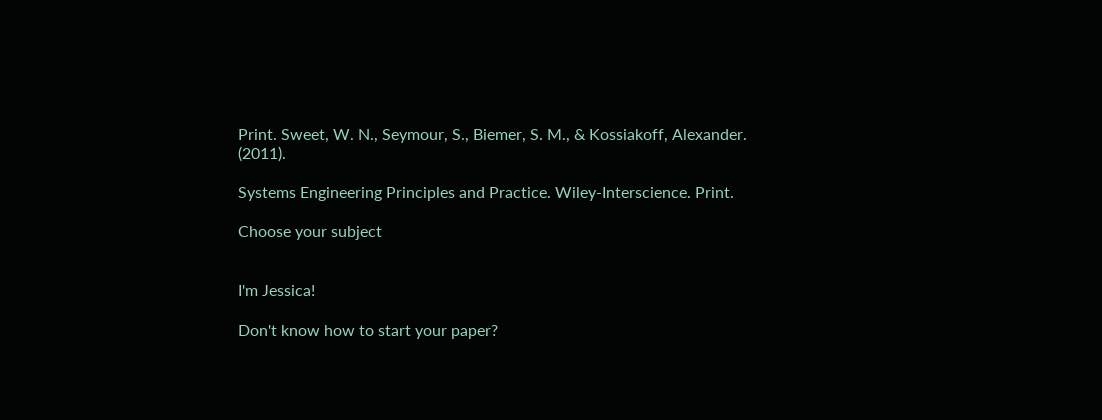Print. Sweet, W. N., Seymour, S., Biemer, S. M., & Kossiakoff, Alexander. (2011).

Systems Engineering Principles and Practice. Wiley-Interscience. Print.

Choose your subject


I'm Jessica!

Don't know how to start your paper?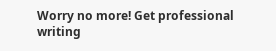Worry no more! Get professional writing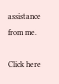assistance from me.

Click here